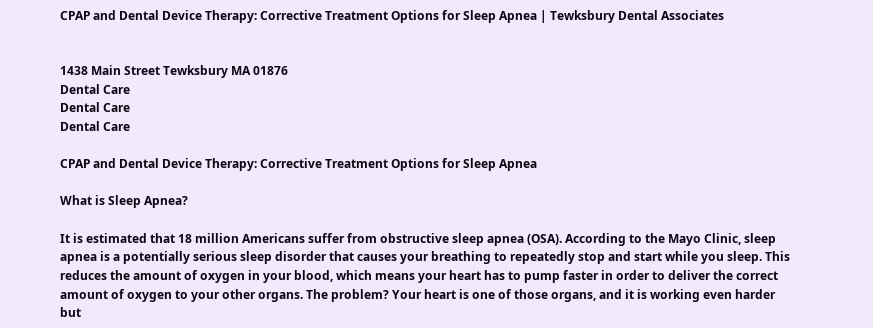CPAP and Dental Device Therapy: Corrective Treatment Options for Sleep Apnea | Tewksbury Dental Associates


1438 Main Street Tewksbury MA 01876
Dental Care
Dental Care
Dental Care

CPAP and Dental Device Therapy: Corrective Treatment Options for Sleep Apnea

What is Sleep Apnea?

It is estimated that 18 million Americans suffer from obstructive sleep apnea (OSA). According to the Mayo Clinic, sleep apnea is a potentially serious sleep disorder that causes your breathing to repeatedly stop and start while you sleep. This reduces the amount of oxygen in your blood, which means your heart has to pump faster in order to deliver the correct amount of oxygen to your other organs. The problem? Your heart is one of those organs, and it is working even harder but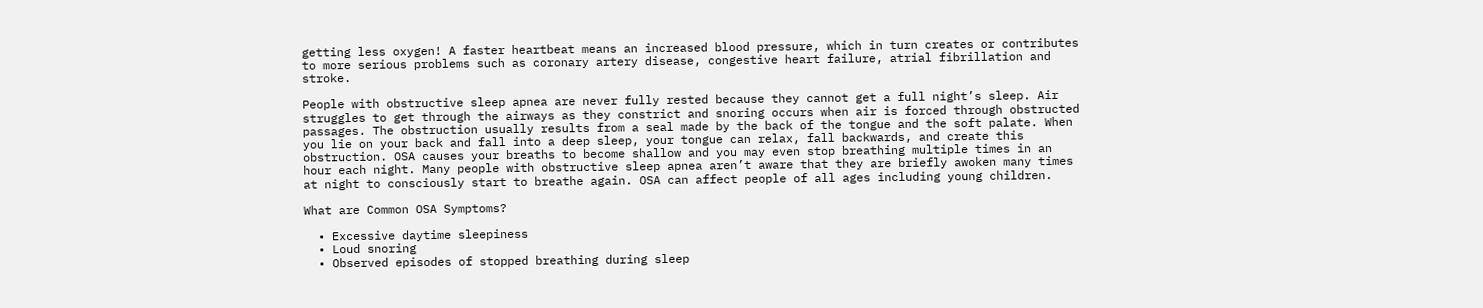getting less oxygen! A faster heartbeat means an increased blood pressure, which in turn creates or contributes to more serious problems such as coronary artery disease, congestive heart failure, atrial fibrillation and stroke.

People with obstructive sleep apnea are never fully rested because they cannot get a full night’s sleep. Air struggles to get through the airways as they constrict and snoring occurs when air is forced through obstructed passages. The obstruction usually results from a seal made by the back of the tongue and the soft palate. When you lie on your back and fall into a deep sleep, your tongue can relax, fall backwards, and create this obstruction. OSA causes your breaths to become shallow and you may even stop breathing multiple times in an hour each night. Many people with obstructive sleep apnea aren’t aware that they are briefly awoken many times at night to consciously start to breathe again. OSA can affect people of all ages including young children.

What are Common OSA Symptoms?

  • Excessive daytime sleepiness
  • Loud snoring
  • Observed episodes of stopped breathing during sleep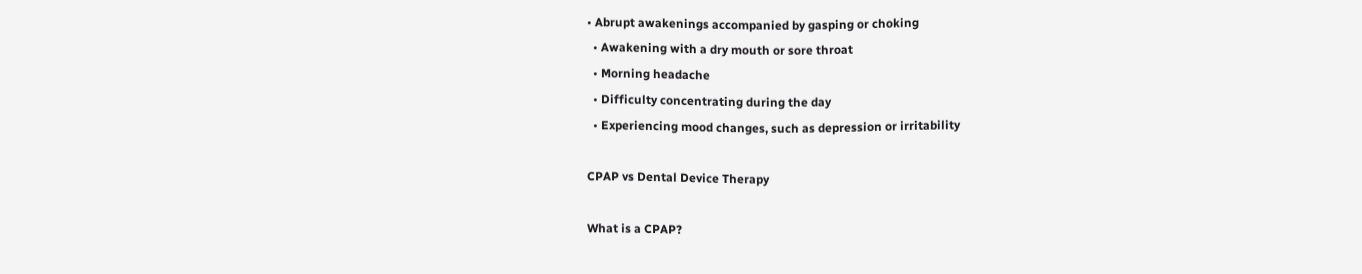• Abrupt awakenings accompanied by gasping or choking
  • Awakening with a dry mouth or sore throat
  • Morning headache
  • Difficulty concentrating during the day
  • Experiencing mood changes, such as depression or irritability

CPAP vs Dental Device Therapy

What is a CPAP?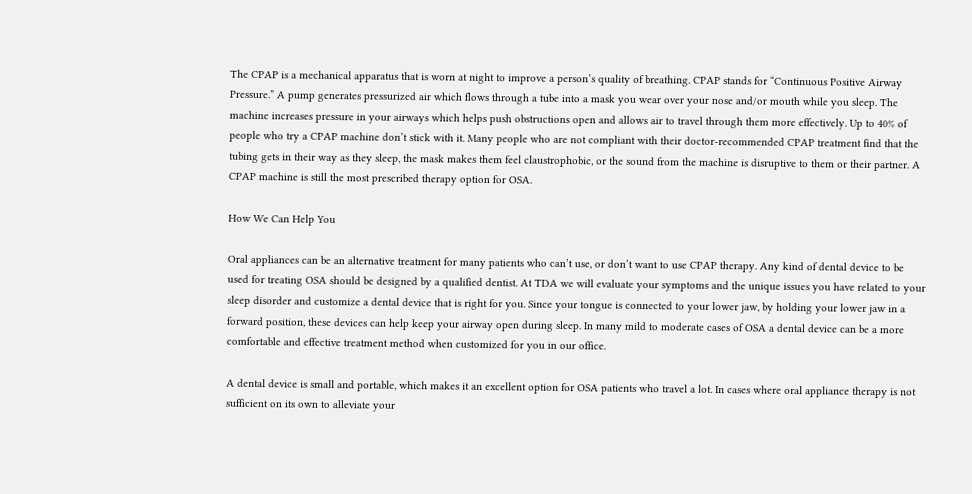The CPAP is a mechanical apparatus that is worn at night to improve a person’s quality of breathing. CPAP stands for “Continuous Positive Airway Pressure.” A pump generates pressurized air which flows through a tube into a mask you wear over your nose and/or mouth while you sleep. The machine increases pressure in your airways which helps push obstructions open and allows air to travel through them more effectively. Up to 40% of people who try a CPAP machine don’t stick with it. Many people who are not compliant with their doctor-recommended CPAP treatment find that the tubing gets in their way as they sleep, the mask makes them feel claustrophobic, or the sound from the machine is disruptive to them or their partner. A CPAP machine is still the most prescribed therapy option for OSA.

How We Can Help You

Oral appliances can be an alternative treatment for many patients who can’t use, or don’t want to use CPAP therapy. Any kind of dental device to be used for treating OSA should be designed by a qualified dentist. At TDA we will evaluate your symptoms and the unique issues you have related to your sleep disorder and customize a dental device that is right for you. Since your tongue is connected to your lower jaw, by holding your lower jaw in a forward position, these devices can help keep your airway open during sleep. In many mild to moderate cases of OSA a dental device can be a more comfortable and effective treatment method when customized for you in our office.

A dental device is small and portable, which makes it an excellent option for OSA patients who travel a lot. In cases where oral appliance therapy is not sufficient on its own to alleviate your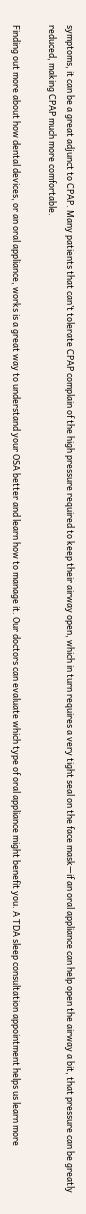symptoms, it can be a great adjunct to CPAP. Many patients that can’t tolerate CPAP complain of the high pressure required to keep their airway open, which in turn requires a very tight seal on the face mask—if an oral appliance can help open the airway a bit, that pressure can be greatly reduced, making CPAP much more comfortable.

Finding out more about how dental devices, or an oral appliance, works is a great way to understand your OSA better and learn how to manage it. Our doctors can evaluate which type of oral appliance might benefit you. A TDA sleep consultation appointment helps us learn more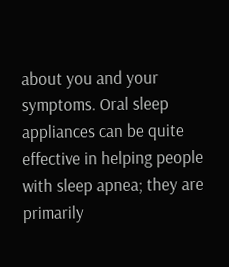about you and your symptoms. Oral sleep appliances can be quite effective in helping people with sleep apnea; they are primarily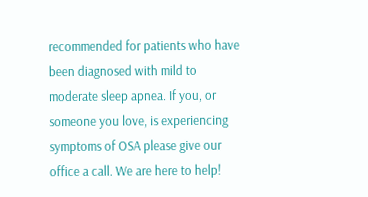recommended for patients who have been diagnosed with mild to moderate sleep apnea. If you, or someone you love, is experiencing symptoms of OSA please give our office a call. We are here to help!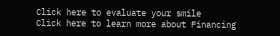Click here to evaluate your smile
Click here to learn more about Financing